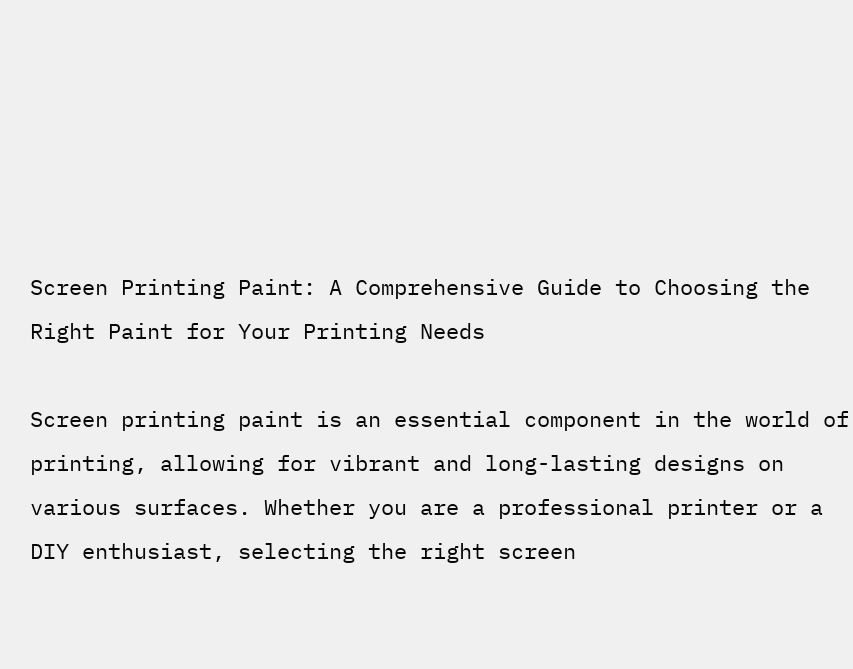Screen Printing Paint: A Comprehensive Guide to Choosing the Right Paint for Your Printing Needs

Screen printing paint is an essential component in the world of printing, allowing for vibrant and long-lasting designs on various surfaces. Whether you are a professional printer or a DIY enthusiast, selecting the right screen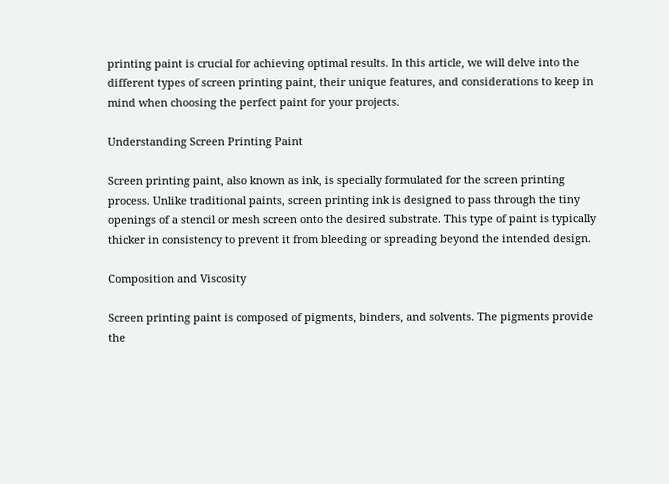printing paint is crucial for achieving optimal results. In this article, we will delve into the different types of screen printing paint, their unique features, and considerations to keep in mind when choosing the perfect paint for your projects.

Understanding Screen Printing Paint

Screen printing paint, also known as ink, is specially formulated for the screen printing process. Unlike traditional paints, screen printing ink is designed to pass through the tiny openings of a stencil or mesh screen onto the desired substrate. This type of paint is typically thicker in consistency to prevent it from bleeding or spreading beyond the intended design.

Composition and Viscosity

Screen printing paint is composed of pigments, binders, and solvents. The pigments provide the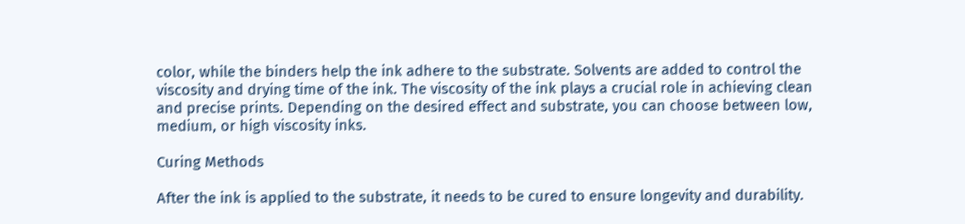color, while the binders help the ink adhere to the substrate. Solvents are added to control the viscosity and drying time of the ink. The viscosity of the ink plays a crucial role in achieving clean and precise prints. Depending on the desired effect and substrate, you can choose between low, medium, or high viscosity inks.

Curing Methods

After the ink is applied to the substrate, it needs to be cured to ensure longevity and durability.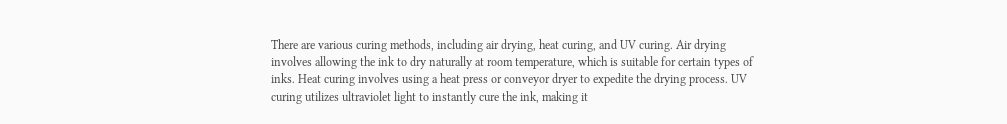There are various curing methods, including air drying, heat curing, and UV curing. Air drying involves allowing the ink to dry naturally at room temperature, which is suitable for certain types of inks. Heat curing involves using a heat press or conveyor dryer to expedite the drying process. UV curing utilizes ultraviolet light to instantly cure the ink, making it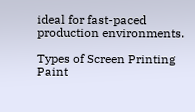ideal for fast-paced production environments.

Types of Screen Printing Paint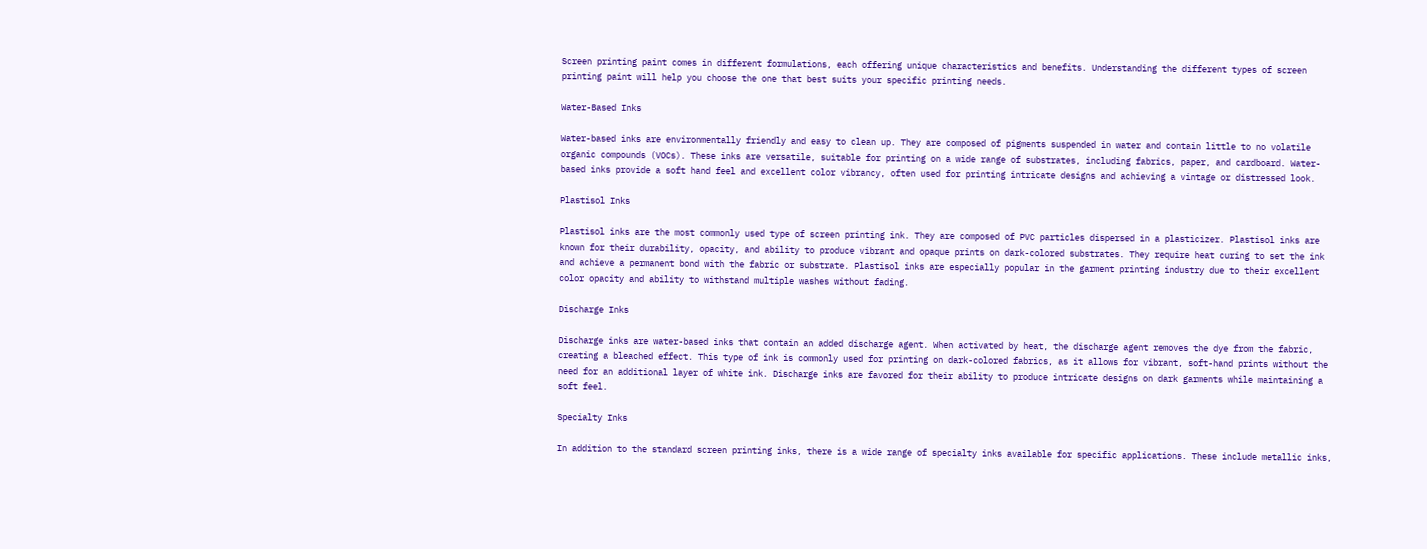Screen printing paint comes in different formulations, each offering unique characteristics and benefits. Understanding the different types of screen printing paint will help you choose the one that best suits your specific printing needs.

Water-Based Inks

Water-based inks are environmentally friendly and easy to clean up. They are composed of pigments suspended in water and contain little to no volatile organic compounds (VOCs). These inks are versatile, suitable for printing on a wide range of substrates, including fabrics, paper, and cardboard. Water-based inks provide a soft hand feel and excellent color vibrancy, often used for printing intricate designs and achieving a vintage or distressed look.

Plastisol Inks

Plastisol inks are the most commonly used type of screen printing ink. They are composed of PVC particles dispersed in a plasticizer. Plastisol inks are known for their durability, opacity, and ability to produce vibrant and opaque prints on dark-colored substrates. They require heat curing to set the ink and achieve a permanent bond with the fabric or substrate. Plastisol inks are especially popular in the garment printing industry due to their excellent color opacity and ability to withstand multiple washes without fading.

Discharge Inks

Discharge inks are water-based inks that contain an added discharge agent. When activated by heat, the discharge agent removes the dye from the fabric, creating a bleached effect. This type of ink is commonly used for printing on dark-colored fabrics, as it allows for vibrant, soft-hand prints without the need for an additional layer of white ink. Discharge inks are favored for their ability to produce intricate designs on dark garments while maintaining a soft feel.

Specialty Inks

In addition to the standard screen printing inks, there is a wide range of specialty inks available for specific applications. These include metallic inks,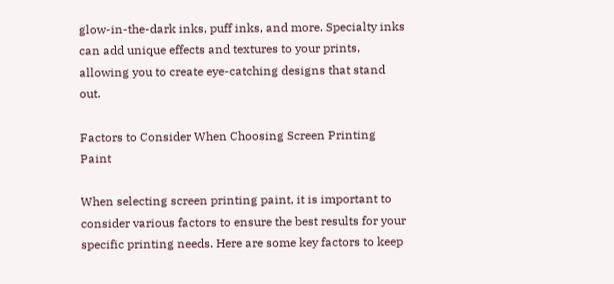glow-in-the-dark inks, puff inks, and more. Specialty inks can add unique effects and textures to your prints, allowing you to create eye-catching designs that stand out.

Factors to Consider When Choosing Screen Printing Paint

When selecting screen printing paint, it is important to consider various factors to ensure the best results for your specific printing needs. Here are some key factors to keep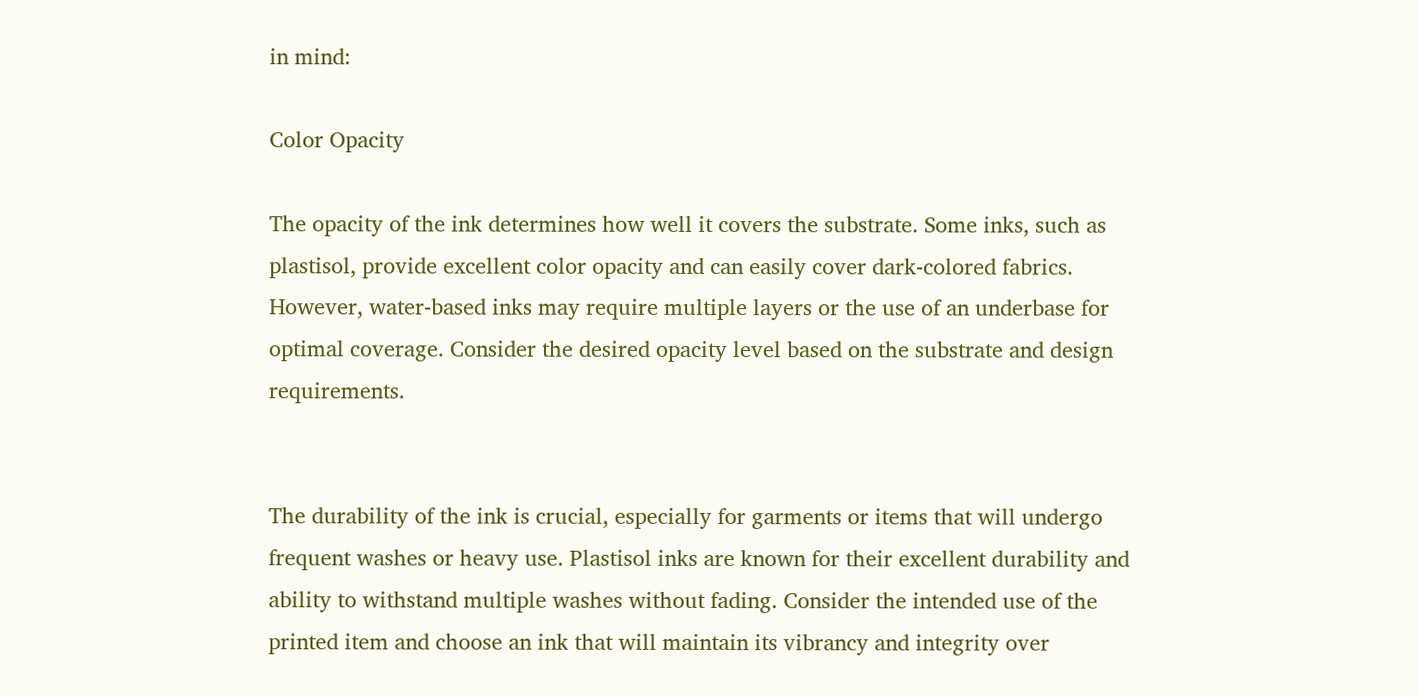in mind:

Color Opacity

The opacity of the ink determines how well it covers the substrate. Some inks, such as plastisol, provide excellent color opacity and can easily cover dark-colored fabrics. However, water-based inks may require multiple layers or the use of an underbase for optimal coverage. Consider the desired opacity level based on the substrate and design requirements.


The durability of the ink is crucial, especially for garments or items that will undergo frequent washes or heavy use. Plastisol inks are known for their excellent durability and ability to withstand multiple washes without fading. Consider the intended use of the printed item and choose an ink that will maintain its vibrancy and integrity over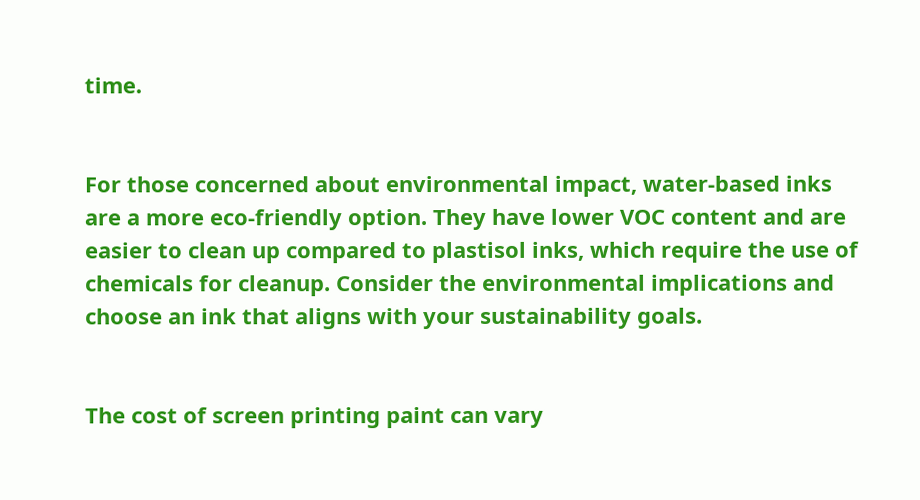time.


For those concerned about environmental impact, water-based inks are a more eco-friendly option. They have lower VOC content and are easier to clean up compared to plastisol inks, which require the use of chemicals for cleanup. Consider the environmental implications and choose an ink that aligns with your sustainability goals.


The cost of screen printing paint can vary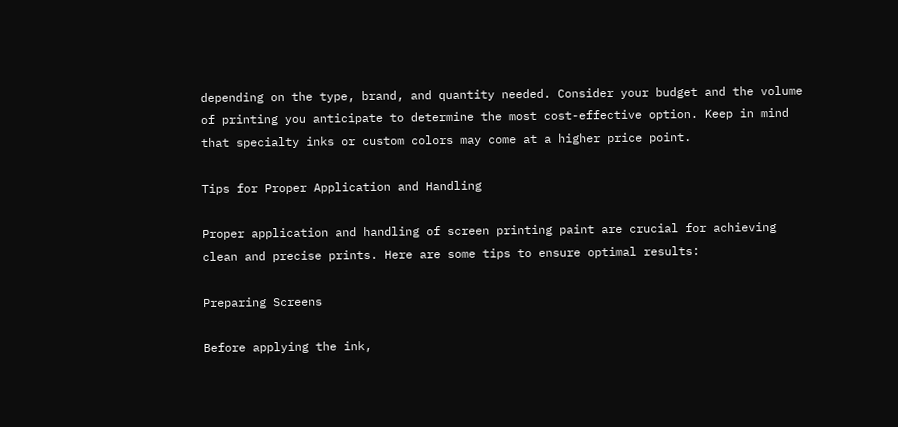depending on the type, brand, and quantity needed. Consider your budget and the volume of printing you anticipate to determine the most cost-effective option. Keep in mind that specialty inks or custom colors may come at a higher price point.

Tips for Proper Application and Handling

Proper application and handling of screen printing paint are crucial for achieving clean and precise prints. Here are some tips to ensure optimal results:

Preparing Screens

Before applying the ink,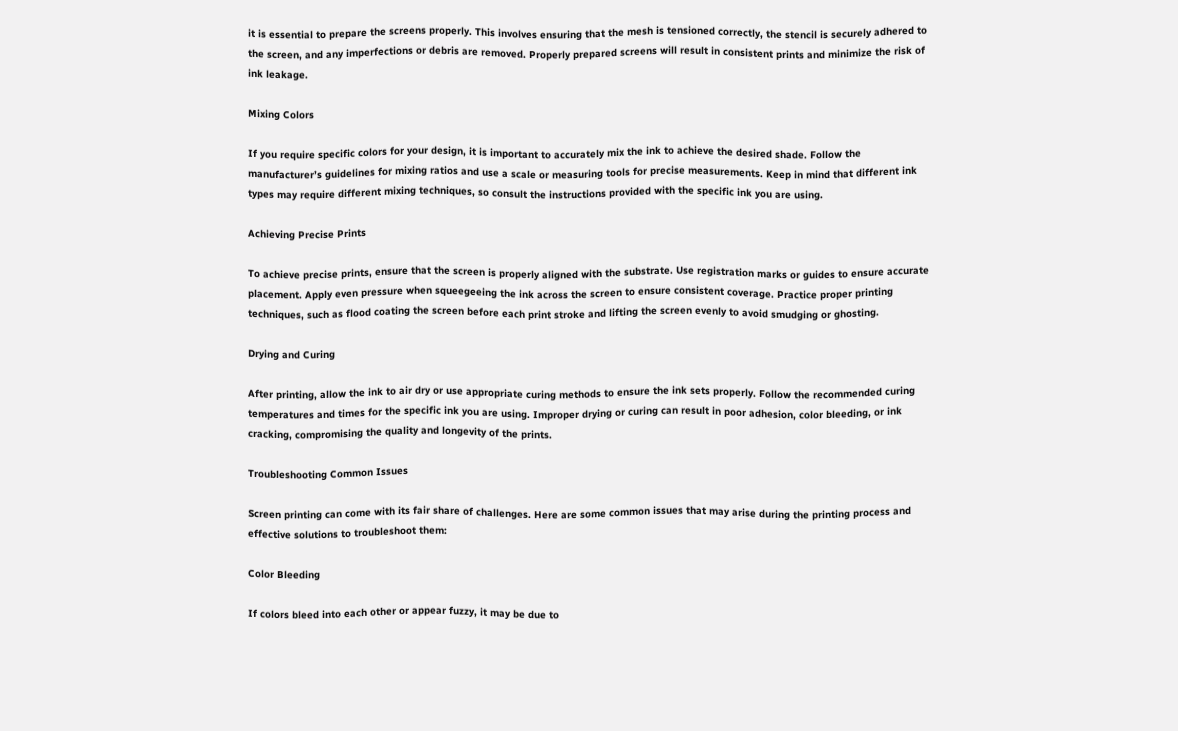it is essential to prepare the screens properly. This involves ensuring that the mesh is tensioned correctly, the stencil is securely adhered to the screen, and any imperfections or debris are removed. Properly prepared screens will result in consistent prints and minimize the risk of ink leakage.

Mixing Colors

If you require specific colors for your design, it is important to accurately mix the ink to achieve the desired shade. Follow the manufacturer’s guidelines for mixing ratios and use a scale or measuring tools for precise measurements. Keep in mind that different ink types may require different mixing techniques, so consult the instructions provided with the specific ink you are using.

Achieving Precise Prints

To achieve precise prints, ensure that the screen is properly aligned with the substrate. Use registration marks or guides to ensure accurate placement. Apply even pressure when squeegeeing the ink across the screen to ensure consistent coverage. Practice proper printing techniques, such as flood coating the screen before each print stroke and lifting the screen evenly to avoid smudging or ghosting.

Drying and Curing

After printing, allow the ink to air dry or use appropriate curing methods to ensure the ink sets properly. Follow the recommended curing temperatures and times for the specific ink you are using. Improper drying or curing can result in poor adhesion, color bleeding, or ink cracking, compromising the quality and longevity of the prints.

Troubleshooting Common Issues

Screen printing can come with its fair share of challenges. Here are some common issues that may arise during the printing process and effective solutions to troubleshoot them:

Color Bleeding

If colors bleed into each other or appear fuzzy, it may be due to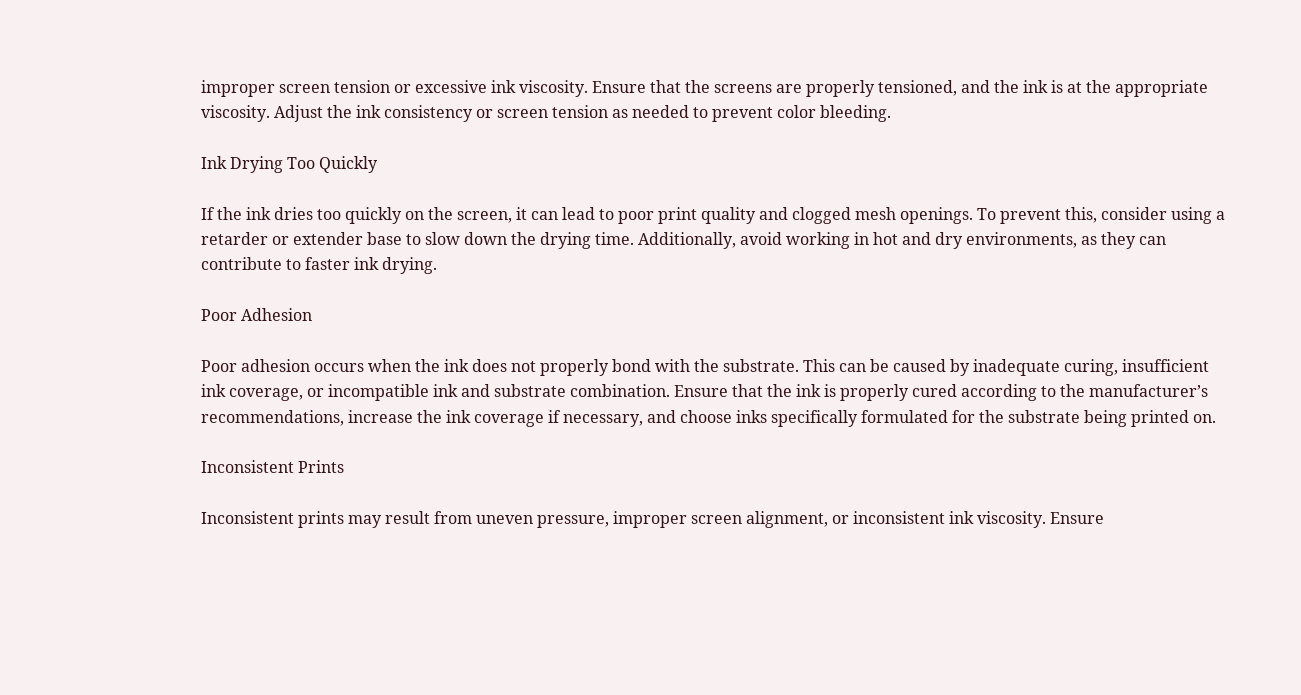improper screen tension or excessive ink viscosity. Ensure that the screens are properly tensioned, and the ink is at the appropriate viscosity. Adjust the ink consistency or screen tension as needed to prevent color bleeding.

Ink Drying Too Quickly

If the ink dries too quickly on the screen, it can lead to poor print quality and clogged mesh openings. To prevent this, consider using a retarder or extender base to slow down the drying time. Additionally, avoid working in hot and dry environments, as they can contribute to faster ink drying.

Poor Adhesion

Poor adhesion occurs when the ink does not properly bond with the substrate. This can be caused by inadequate curing, insufficient ink coverage, or incompatible ink and substrate combination. Ensure that the ink is properly cured according to the manufacturer’s recommendations, increase the ink coverage if necessary, and choose inks specifically formulated for the substrate being printed on.

Inconsistent Prints

Inconsistent prints may result from uneven pressure, improper screen alignment, or inconsistent ink viscosity. Ensure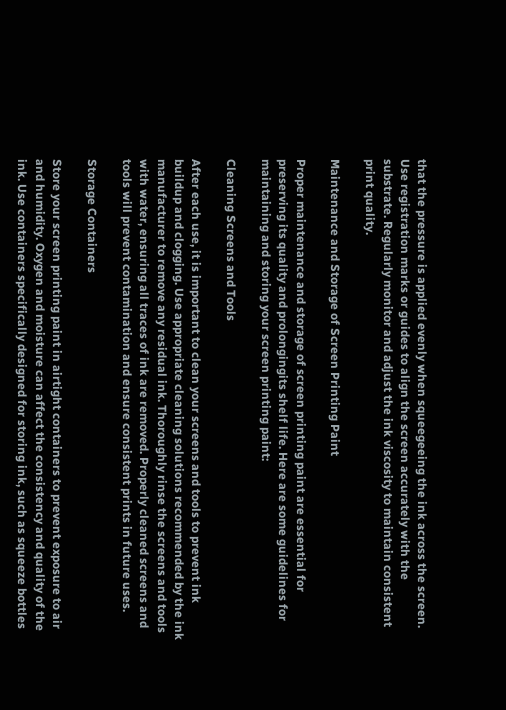that the pressure is applied evenly when squeegeeing the ink across the screen. Use registration marks or guides to align the screen accurately with the substrate. Regularly monitor and adjust the ink viscosity to maintain consistent print quality.

Maintenance and Storage of Screen Printing Paint

Proper maintenance and storage of screen printing paint are essential for preserving its quality and prolongingits shelf life. Here are some guidelines for maintaining and storing your screen printing paint:

Cleaning Screens and Tools

After each use, it is important to clean your screens and tools to prevent ink buildup and clogging. Use appropriate cleaning solutions recommended by the ink manufacturer to remove any residual ink. Thoroughly rinse the screens and tools with water, ensuring all traces of ink are removed. Properly cleaned screens and tools will prevent contamination and ensure consistent prints in future uses.

Storage Containers

Store your screen printing paint in airtight containers to prevent exposure to air and humidity. Oxygen and moisture can affect the consistency and quality of the ink. Use containers specifically designed for storing ink, such as squeeze bottles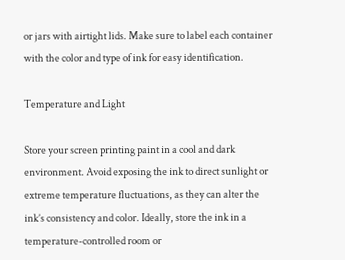or jars with airtight lids. Make sure to label each container with the color and type of ink for easy identification.

Temperature and Light

Store your screen printing paint in a cool and dark environment. Avoid exposing the ink to direct sunlight or extreme temperature fluctuations, as they can alter the ink’s consistency and color. Ideally, store the ink in a temperature-controlled room or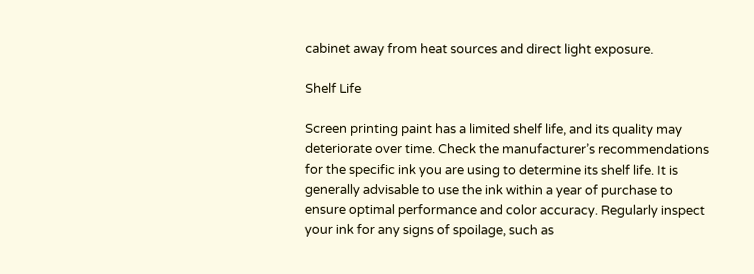cabinet away from heat sources and direct light exposure.

Shelf Life

Screen printing paint has a limited shelf life, and its quality may deteriorate over time. Check the manufacturer’s recommendations for the specific ink you are using to determine its shelf life. It is generally advisable to use the ink within a year of purchase to ensure optimal performance and color accuracy. Regularly inspect your ink for any signs of spoilage, such as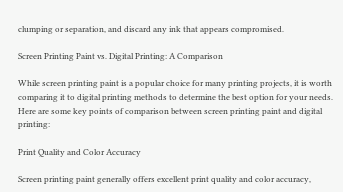clumping or separation, and discard any ink that appears compromised.

Screen Printing Paint vs. Digital Printing: A Comparison

While screen printing paint is a popular choice for many printing projects, it is worth comparing it to digital printing methods to determine the best option for your needs. Here are some key points of comparison between screen printing paint and digital printing:

Print Quality and Color Accuracy

Screen printing paint generally offers excellent print quality and color accuracy,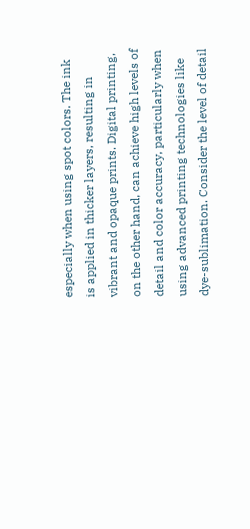especially when using spot colors. The ink is applied in thicker layers, resulting in vibrant and opaque prints. Digital printing, on the other hand, can achieve high levels of detail and color accuracy, particularly when using advanced printing technologies like dye-sublimation. Consider the level of detail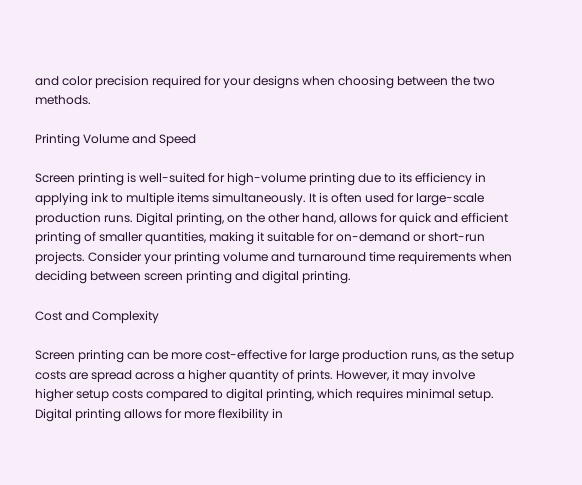and color precision required for your designs when choosing between the two methods.

Printing Volume and Speed

Screen printing is well-suited for high-volume printing due to its efficiency in applying ink to multiple items simultaneously. It is often used for large-scale production runs. Digital printing, on the other hand, allows for quick and efficient printing of smaller quantities, making it suitable for on-demand or short-run projects. Consider your printing volume and turnaround time requirements when deciding between screen printing and digital printing.

Cost and Complexity

Screen printing can be more cost-effective for large production runs, as the setup costs are spread across a higher quantity of prints. However, it may involve higher setup costs compared to digital printing, which requires minimal setup. Digital printing allows for more flexibility in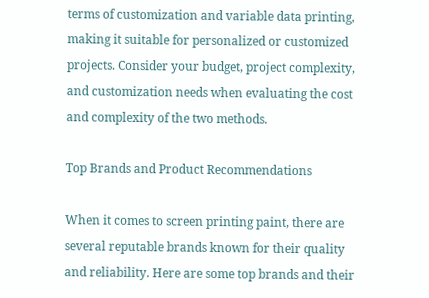terms of customization and variable data printing, making it suitable for personalized or customized projects. Consider your budget, project complexity, and customization needs when evaluating the cost and complexity of the two methods.

Top Brands and Product Recommendations

When it comes to screen printing paint, there are several reputable brands known for their quality and reliability. Here are some top brands and their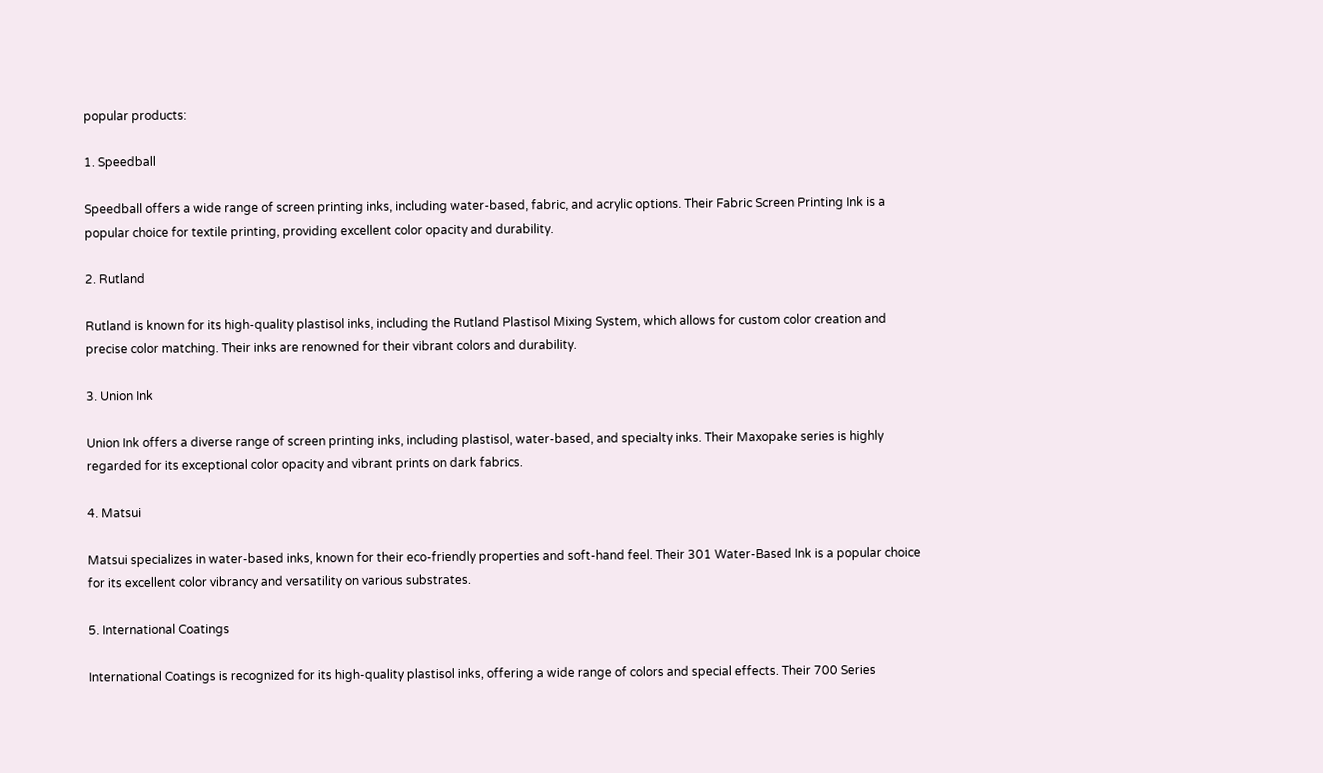popular products:

1. Speedball

Speedball offers a wide range of screen printing inks, including water-based, fabric, and acrylic options. Their Fabric Screen Printing Ink is a popular choice for textile printing, providing excellent color opacity and durability.

2. Rutland

Rutland is known for its high-quality plastisol inks, including the Rutland Plastisol Mixing System, which allows for custom color creation and precise color matching. Their inks are renowned for their vibrant colors and durability.

3. Union Ink

Union Ink offers a diverse range of screen printing inks, including plastisol, water-based, and specialty inks. Their Maxopake series is highly regarded for its exceptional color opacity and vibrant prints on dark fabrics.

4. Matsui

Matsui specializes in water-based inks, known for their eco-friendly properties and soft-hand feel. Their 301 Water-Based Ink is a popular choice for its excellent color vibrancy and versatility on various substrates.

5. International Coatings

International Coatings is recognized for its high-quality plastisol inks, offering a wide range of colors and special effects. Their 700 Series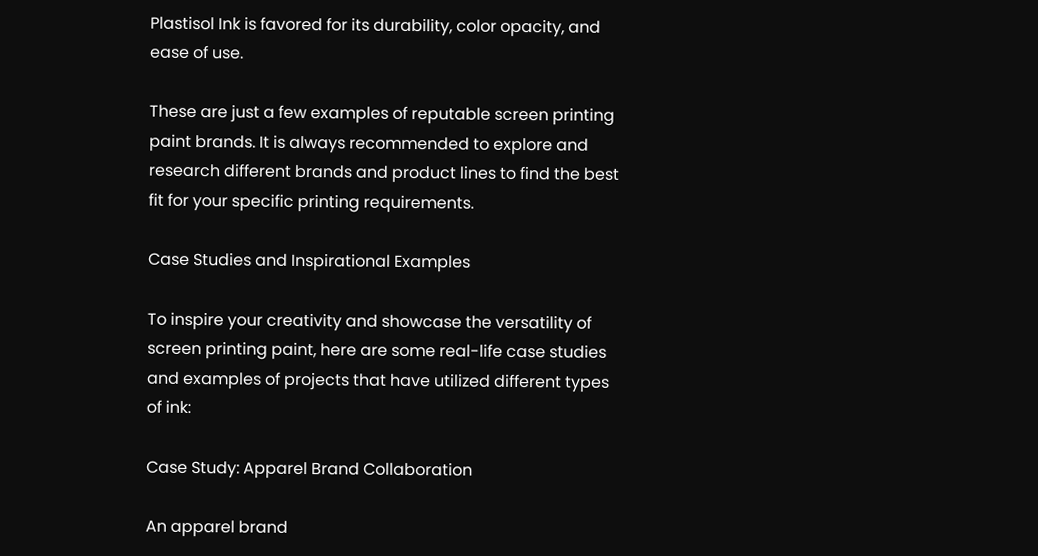Plastisol Ink is favored for its durability, color opacity, and ease of use.

These are just a few examples of reputable screen printing paint brands. It is always recommended to explore and research different brands and product lines to find the best fit for your specific printing requirements.

Case Studies and Inspirational Examples

To inspire your creativity and showcase the versatility of screen printing paint, here are some real-life case studies and examples of projects that have utilized different types of ink:

Case Study: Apparel Brand Collaboration

An apparel brand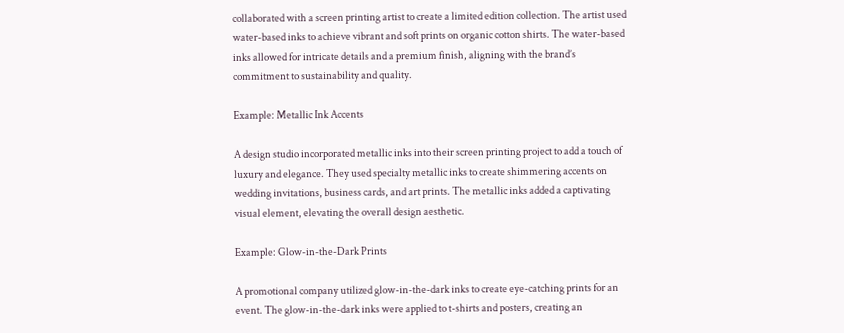collaborated with a screen printing artist to create a limited edition collection. The artist used water-based inks to achieve vibrant and soft prints on organic cotton shirts. The water-based inks allowed for intricate details and a premium finish, aligning with the brand’s commitment to sustainability and quality.

Example: Metallic Ink Accents

A design studio incorporated metallic inks into their screen printing project to add a touch of luxury and elegance. They used specialty metallic inks to create shimmering accents on wedding invitations, business cards, and art prints. The metallic inks added a captivating visual element, elevating the overall design aesthetic.

Example: Glow-in-the-Dark Prints

A promotional company utilized glow-in-the-dark inks to create eye-catching prints for an event. The glow-in-the-dark inks were applied to t-shirts and posters, creating an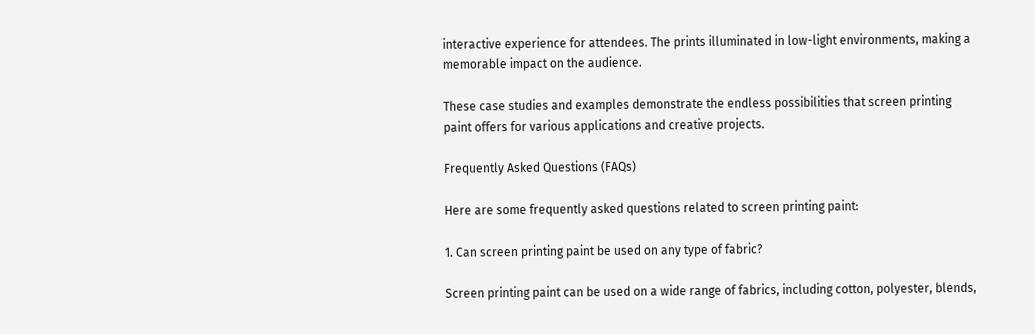interactive experience for attendees. The prints illuminated in low-light environments, making a memorable impact on the audience.

These case studies and examples demonstrate the endless possibilities that screen printing paint offers for various applications and creative projects.

Frequently Asked Questions (FAQs)

Here are some frequently asked questions related to screen printing paint:

1. Can screen printing paint be used on any type of fabric?

Screen printing paint can be used on a wide range of fabrics, including cotton, polyester, blends,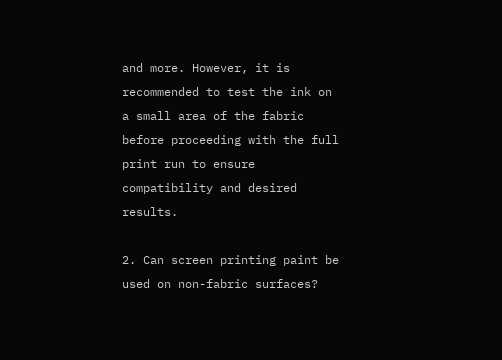and more. However, it is recommended to test the ink on a small area of the fabric before proceeding with the full print run to ensure compatibility and desired results.

2. Can screen printing paint be used on non-fabric surfaces?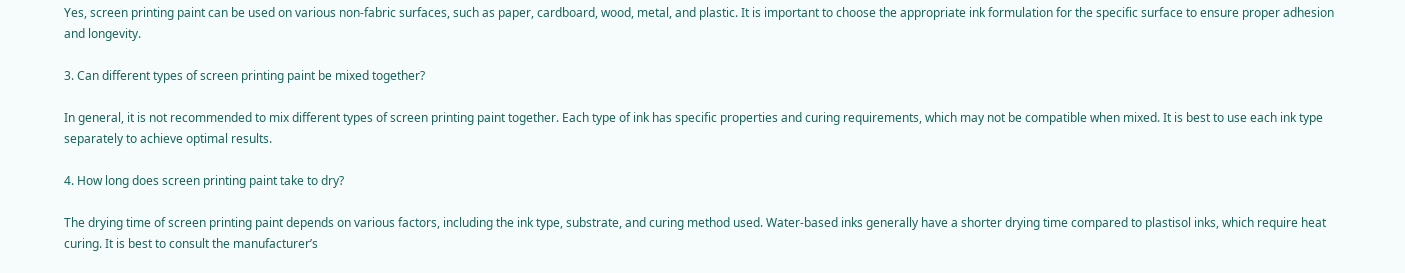Yes, screen printing paint can be used on various non-fabric surfaces, such as paper, cardboard, wood, metal, and plastic. It is important to choose the appropriate ink formulation for the specific surface to ensure proper adhesion and longevity.

3. Can different types of screen printing paint be mixed together?

In general, it is not recommended to mix different types of screen printing paint together. Each type of ink has specific properties and curing requirements, which may not be compatible when mixed. It is best to use each ink type separately to achieve optimal results.

4. How long does screen printing paint take to dry?

The drying time of screen printing paint depends on various factors, including the ink type, substrate, and curing method used. Water-based inks generally have a shorter drying time compared to plastisol inks, which require heat curing. It is best to consult the manufacturer’s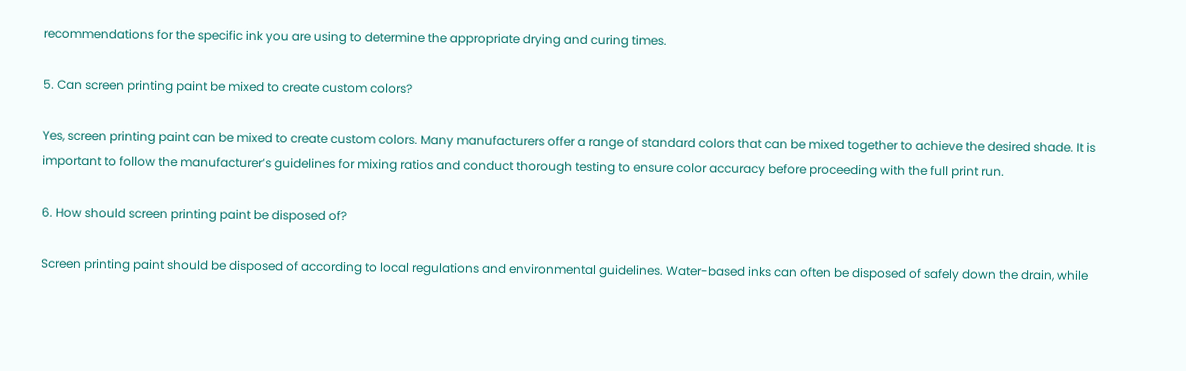recommendations for the specific ink you are using to determine the appropriate drying and curing times.

5. Can screen printing paint be mixed to create custom colors?

Yes, screen printing paint can be mixed to create custom colors. Many manufacturers offer a range of standard colors that can be mixed together to achieve the desired shade. It is important to follow the manufacturer’s guidelines for mixing ratios and conduct thorough testing to ensure color accuracy before proceeding with the full print run.

6. How should screen printing paint be disposed of?

Screen printing paint should be disposed of according to local regulations and environmental guidelines. Water-based inks can often be disposed of safely down the drain, while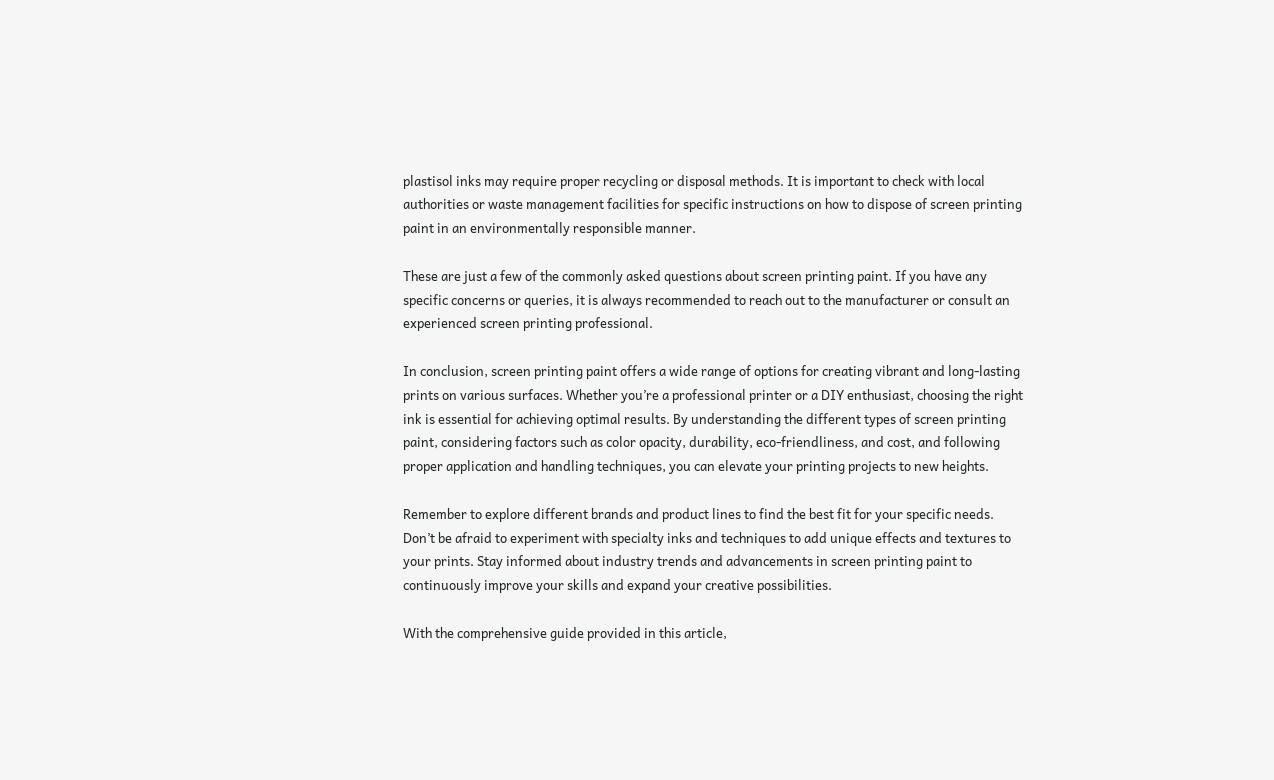plastisol inks may require proper recycling or disposal methods. It is important to check with local authorities or waste management facilities for specific instructions on how to dispose of screen printing paint in an environmentally responsible manner.

These are just a few of the commonly asked questions about screen printing paint. If you have any specific concerns or queries, it is always recommended to reach out to the manufacturer or consult an experienced screen printing professional.

In conclusion, screen printing paint offers a wide range of options for creating vibrant and long-lasting prints on various surfaces. Whether you’re a professional printer or a DIY enthusiast, choosing the right ink is essential for achieving optimal results. By understanding the different types of screen printing paint, considering factors such as color opacity, durability, eco-friendliness, and cost, and following proper application and handling techniques, you can elevate your printing projects to new heights.

Remember to explore different brands and product lines to find the best fit for your specific needs. Don’t be afraid to experiment with specialty inks and techniques to add unique effects and textures to your prints. Stay informed about industry trends and advancements in screen printing paint to continuously improve your skills and expand your creative possibilities.

With the comprehensive guide provided in this article,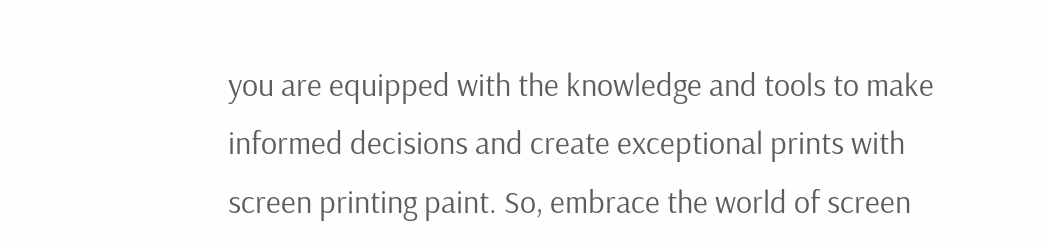you are equipped with the knowledge and tools to make informed decisions and create exceptional prints with screen printing paint. So, embrace the world of screen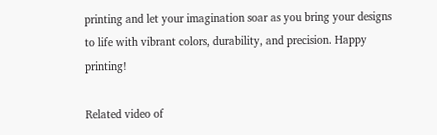printing and let your imagination soar as you bring your designs to life with vibrant colors, durability, and precision. Happy printing!

Related video of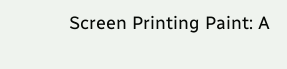Screen Printing Paint: A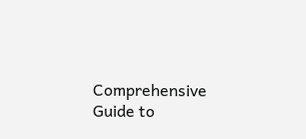Comprehensive Guide to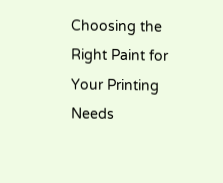Choosing the Right Paint for Your Printing Needs